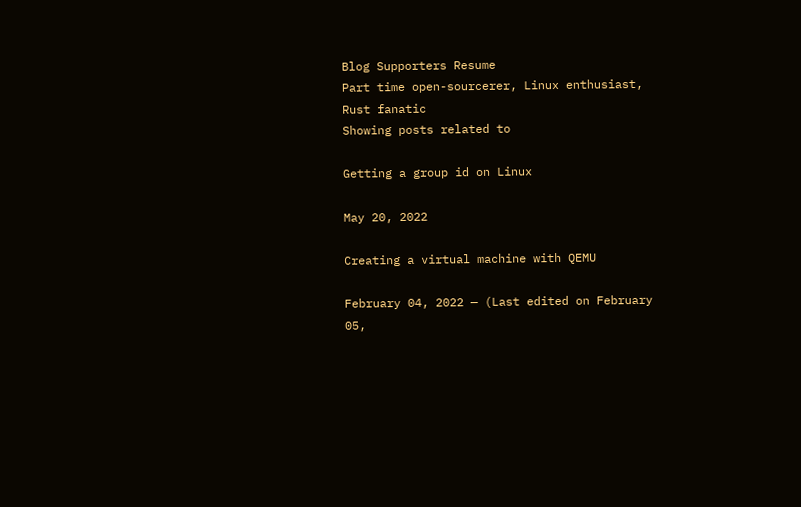Blog Supporters Resume
Part time open-sourcerer, Linux enthusiast, Rust fanatic
Showing posts related to

Getting a group id on Linux

May 20, 2022

Creating a virtual machine with QEMU

February 04, 2022 — (Last edited on February 05,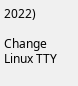2022)

Change Linux TTY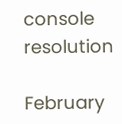console resolution

February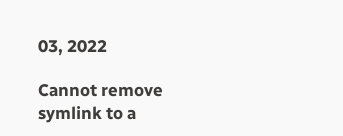03, 2022

Cannot remove symlink to a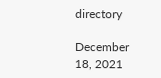directory

December 18, 2021